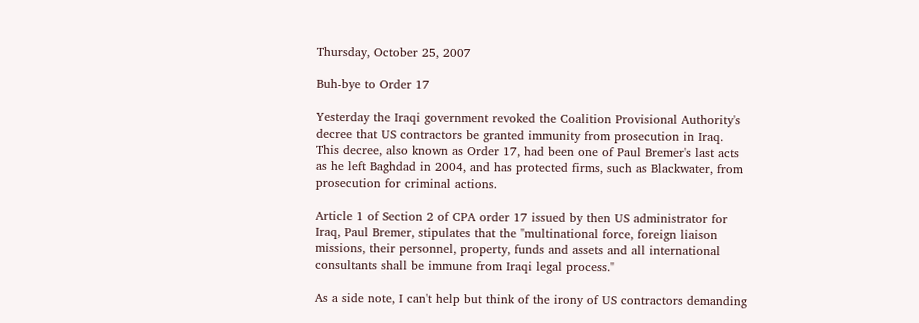Thursday, October 25, 2007

Buh-bye to Order 17

Yesterday the Iraqi government revoked the Coalition Provisional Authority's decree that US contractors be granted immunity from prosecution in Iraq. This decree, also known as Order 17, had been one of Paul Bremer's last acts as he left Baghdad in 2004, and has protected firms, such as Blackwater, from prosecution for criminal actions.

Article 1 of Section 2 of CPA order 17 issued by then US administrator for Iraq, Paul Bremer, stipulates that the "multinational force, foreign liaison missions, their personnel, property, funds and assets and all international consultants shall be immune from Iraqi legal process."

As a side note, I can't help but think of the irony of US contractors demanding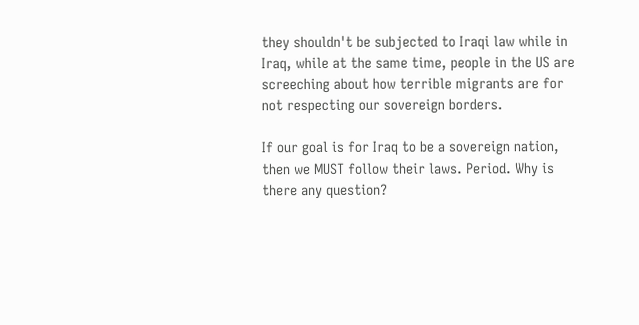they shouldn't be subjected to Iraqi law while in Iraq, while at the same time, people in the US are screeching about how terrible migrants are for not respecting our sovereign borders.

If our goal is for Iraq to be a sovereign nation, then we MUST follow their laws. Period. Why is there any question?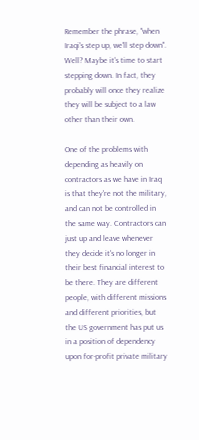Remember the phrase, "when Iraqi's step up, we'll step down". Well? Maybe it's time to start stepping down. In fact, they probably will once they realize they will be subject to a law other than their own.

One of the problems with depending as heavily on contractors as we have in Iraq is that they're not the military, and can not be controlled in the same way. Contractors can just up and leave whenever they decide it's no longer in their best financial interest to be there. They are different people, with different missions and different priorities, but the US government has put us in a position of dependency upon for-profit private military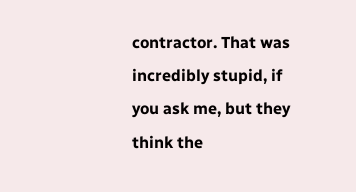contractor. That was incredibly stupid, if you ask me, but they think the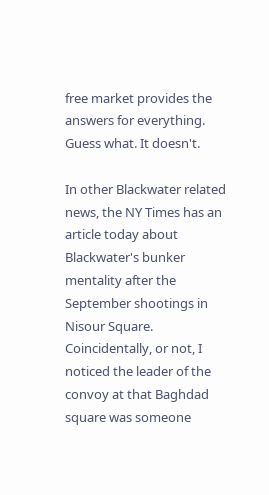free market provides the answers for everything. Guess what. It doesn't.

In other Blackwater related news, the NY Times has an article today about Blackwater's bunker mentality after the September shootings in Nisour Square. Coincidentally, or not, I noticed the leader of the convoy at that Baghdad square was someone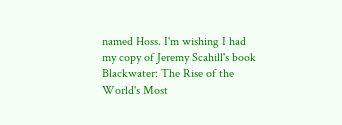named Hoss. I'm wishing I had my copy of Jeremy Scahill's book Blackwater: The Rise of the World's Most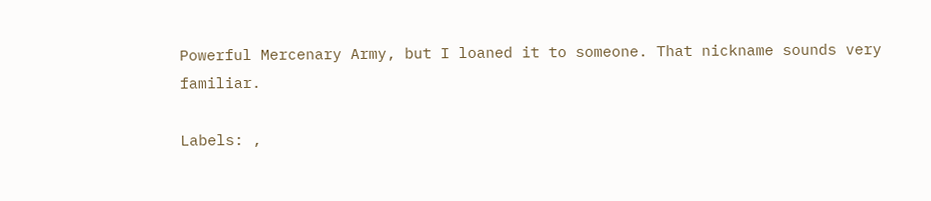Powerful Mercenary Army, but I loaned it to someone. That nickname sounds very familiar.

Labels: ,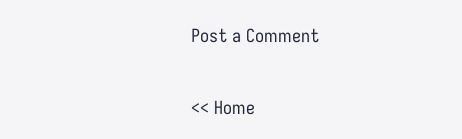Post a Comment

<< Home